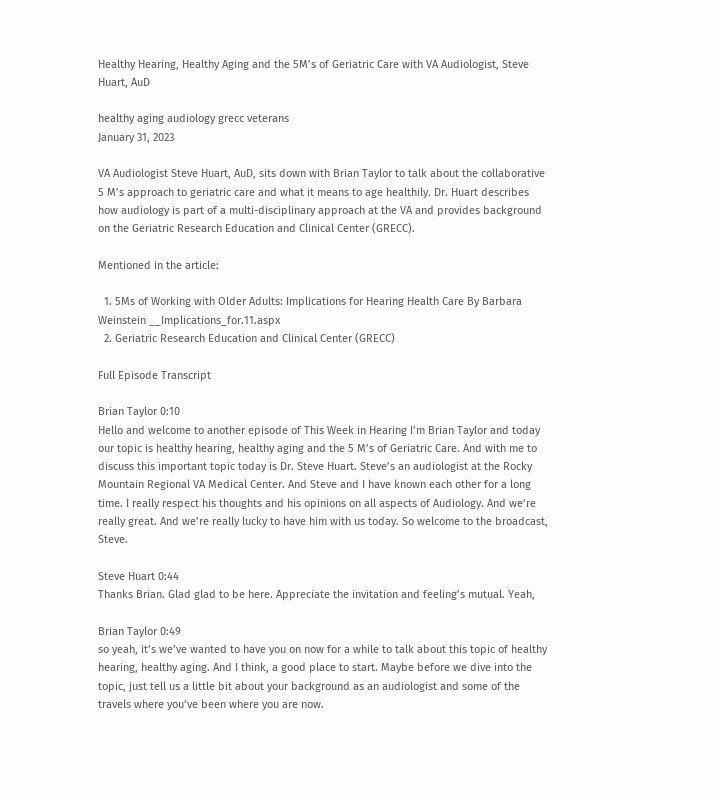Healthy Hearing, Healthy Aging and the 5M’s of Geriatric Care with VA Audiologist, Steve Huart, AuD

healthy aging audiology grecc veterans
January 31, 2023

VA Audiologist Steve Huart, AuD, sits down with Brian Taylor to talk about the collaborative 5 M’s approach to geriatric care and what it means to age healthily. Dr. Huart describes how audiology is part of a multi-disciplinary approach at the VA and provides background on the Geriatric Research Education and Clinical Center (GRECC).

Mentioned in the article:

  1. 5Ms of Working with Older Adults: Implications for Hearing Health Care By Barbara Weinstein __Implications_for.11.aspx
  2. Geriatric Research Education and Clinical Center (GRECC)

Full Episode Transcript

Brian Taylor 0:10
Hello and welcome to another episode of This Week in Hearing I’m Brian Taylor and today our topic is healthy hearing, healthy aging and the 5 M’s of Geriatric Care. And with me to discuss this important topic today is Dr. Steve Huart. Steve’s an audiologist at the Rocky Mountain Regional VA Medical Center. And Steve and I have known each other for a long time. I really respect his thoughts and his opinions on all aspects of Audiology. And we’re really great. And we’re really lucky to have him with us today. So welcome to the broadcast, Steve.

Steve Huart 0:44
Thanks Brian. Glad glad to be here. Appreciate the invitation and feeling’s mutual. Yeah,

Brian Taylor 0:49
so yeah, it’s we’ve wanted to have you on now for a while to talk about this topic of healthy hearing, healthy aging. And I think, a good place to start. Maybe before we dive into the topic, just tell us a little bit about your background as an audiologist and some of the travels where you’ve been where you are now.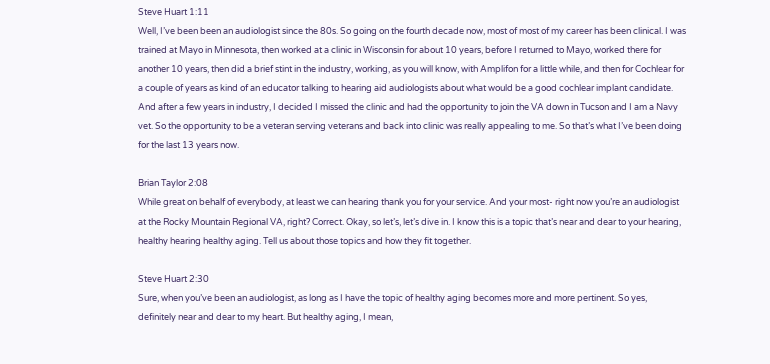Steve Huart 1:11
Well, I’ve been been an audiologist since the 80s. So going on the fourth decade now, most of most of my career has been clinical. I was trained at Mayo in Minnesota, then worked at a clinic in Wisconsin for about 10 years, before I returned to Mayo, worked there for another 10 years, then did a brief stint in the industry, working, as you will know, with Amplifon for a little while, and then for Cochlear for a couple of years as kind of an educator talking to hearing aid audiologists about what would be a good cochlear implant candidate. And after a few years in industry, I decided I missed the clinic and had the opportunity to join the VA down in Tucson and I am a Navy vet. So the opportunity to be a veteran serving veterans and back into clinic was really appealing to me. So that’s what I’ve been doing for the last 13 years now.

Brian Taylor 2:08
While great on behalf of everybody, at least we can hearing thank you for your service. And your most- right now you’re an audiologist at the Rocky Mountain Regional VA, right? Correct. Okay, so let’s, let’s dive in. I know this is a topic that’s near and dear to your hearing, healthy hearing healthy aging. Tell us about those topics and how they fit together.

Steve Huart 2:30
Sure, when you’ve been an audiologist, as long as I have the topic of healthy aging becomes more and more pertinent. So yes, definitely near and dear to my heart. But healthy aging, I mean,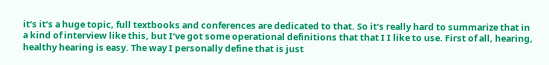it’s it’s a huge topic, full textbooks and conferences are dedicated to that. So it’s really hard to summarize that in a kind of interview like this, but I’ve got some operational definitions that that I I like to use. First of all, hearing, healthy hearing is easy. The way I personally define that is just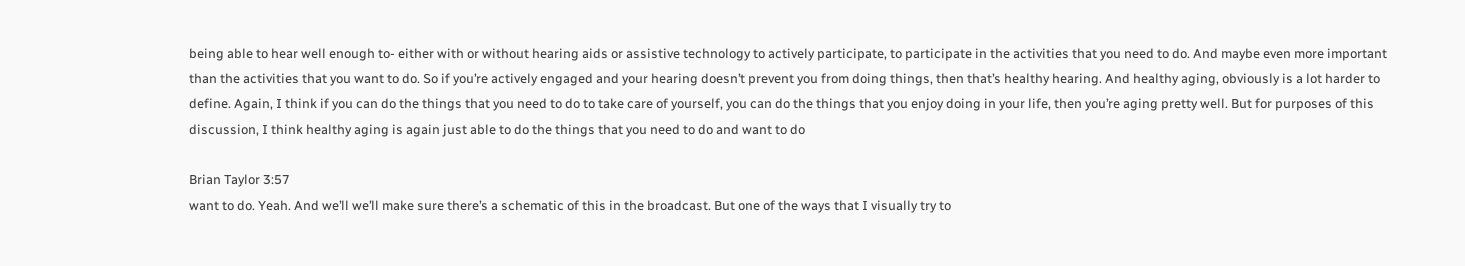being able to hear well enough to- either with or without hearing aids or assistive technology to actively participate, to participate in the activities that you need to do. And maybe even more important than the activities that you want to do. So if you’re actively engaged and your hearing doesn’t prevent you from doing things, then that’s healthy hearing. And healthy aging, obviously is a lot harder to define. Again, I think if you can do the things that you need to do to take care of yourself, you can do the things that you enjoy doing in your life, then you’re aging pretty well. But for purposes of this discussion, I think healthy aging is again just able to do the things that you need to do and want to do

Brian Taylor 3:57
want to do. Yeah. And we’ll we’ll make sure there’s a schematic of this in the broadcast. But one of the ways that I visually try to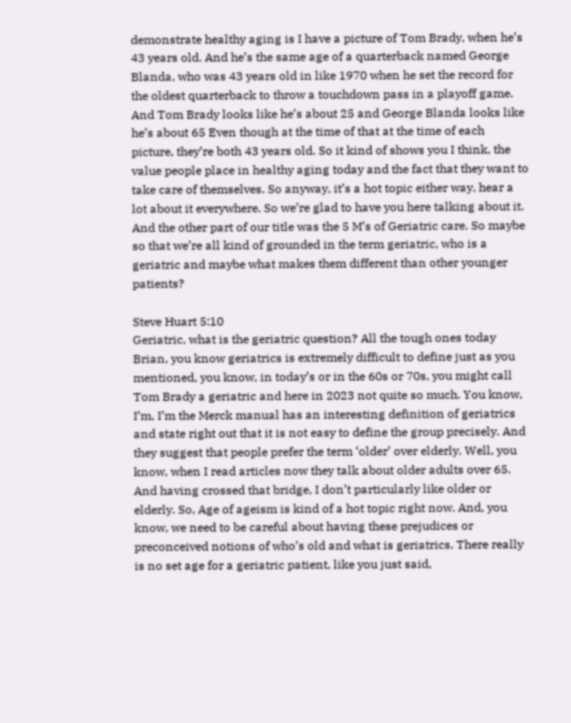demonstrate healthy aging is I have a picture of Tom Brady, when he’s 43 years old. And he’s the same age of a quarterback named George Blanda, who was 43 years old in like 1970 when he set the record for the oldest quarterback to throw a touchdown pass in a playoff game. And Tom Brady looks like he’s about 25 and George Blanda looks like he’s about 65 Even though at the time of that at the time of each picture, they’re both 43 years old. So it kind of shows you I think, the value people place in healthy aging today and the fact that they want to take care of themselves. So anyway, it’s a hot topic either way, hear a lot about it everywhere. So we’re glad to have you here talking about it. And the other part of our title was the 5 M’s of Geriatric care. So maybe so that we’re all kind of grounded in the term geriatric, who is a geriatric and maybe what makes them different than other younger patients?

Steve Huart 5:10
Geriatric, what is the geriatric question? All the tough ones today Brian, you know geriatrics is extremely difficult to define just as you mentioned, you know, in today’s or in the 60s or 70s, you might call Tom Brady a geriatric and here in 2023 not quite so much. You know, I’m, I’m the Merck manual has an interesting definition of geriatrics and state right out that it is not easy to define the group precisely. And they suggest that people prefer the term ‘older’ over elderly. Well, you know, when I read articles now they talk about older adults over 65. And having crossed that bridge, I don’t particularly like older or elderly. So, Age of ageism is kind of a hot topic right now. And, you know, we need to be careful about having these prejudices or preconceived notions of who’s old and what is geriatrics. There really is no set age for a geriatric patient, like you just said,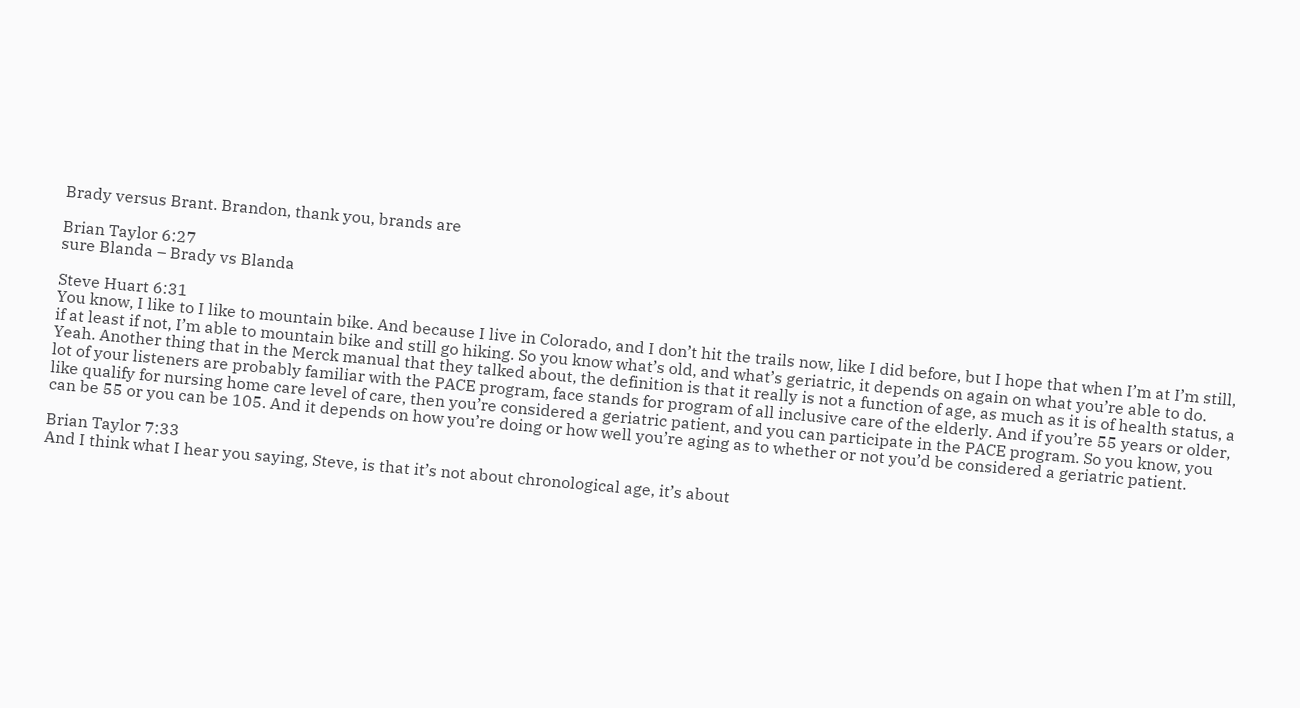Brady versus Brant. Brandon, thank you, brands are

Brian Taylor 6:27
sure Blanda – Brady vs Blanda

Steve Huart 6:31
You know, I like to I like to mountain bike. And because I live in Colorado, and I don’t hit the trails now, like I did before, but I hope that when I’m at I’m still, if at least if not, I’m able to mountain bike and still go hiking. So you know what’s old, and what’s geriatric, it depends on again on what you’re able to do. Yeah. Another thing that in the Merck manual that they talked about, the definition is that it really is not a function of age, as much as it is of health status, a lot of your listeners are probably familiar with the PACE program, face stands for program of all inclusive care of the elderly. And if you’re 55 years or older, like qualify for nursing home care level of care, then you’re considered a geriatric patient, and you can participate in the PACE program. So you know, you can be 55 or you can be 105. And it depends on how you’re doing or how well you’re aging as to whether or not you’d be considered a geriatric patient.

Brian Taylor 7:33
And I think what I hear you saying, Steve, is that it’s not about chronological age, it’s about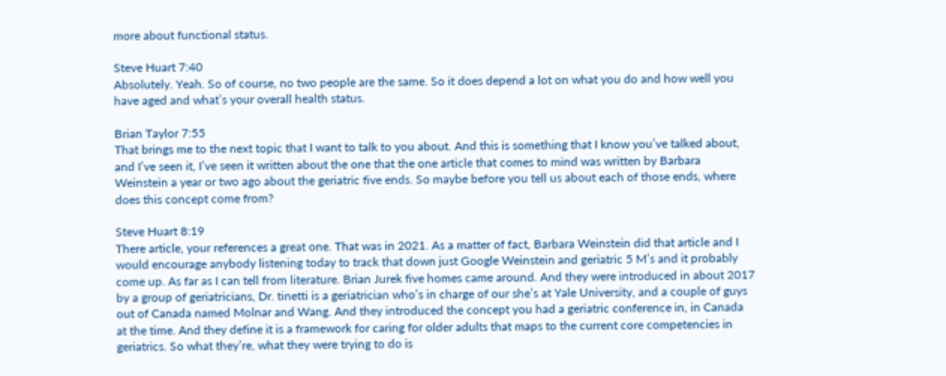more about functional status.

Steve Huart 7:40
Absolutely. Yeah. So of course, no two people are the same. So it does depend a lot on what you do and how well you have aged and what’s your overall health status.

Brian Taylor 7:55
That brings me to the next topic that I want to talk to you about. And this is something that I know you’ve talked about, and I’ve seen it, I’ve seen it written about the one that the one article that comes to mind was written by Barbara Weinstein a year or two ago about the geriatric five ends. So maybe before you tell us about each of those ends, where does this concept come from?

Steve Huart 8:19
There article, your references a great one. That was in 2021. As a matter of fact, Barbara Weinstein did that article and I would encourage anybody listening today to track that down just Google Weinstein and geriatric 5 M’s and it probably come up. As far as I can tell from literature. Brian Jurek five homes came around. And they were introduced in about 2017 by a group of geriatricians, Dr. tinetti is a geriatrician who’s in charge of our she’s at Yale University, and a couple of guys out of Canada named Molnar and Wang. And they introduced the concept you had a geriatric conference in, in Canada at the time. And they define it is a framework for caring for older adults that maps to the current core competencies in geriatrics. So what they’re, what they were trying to do is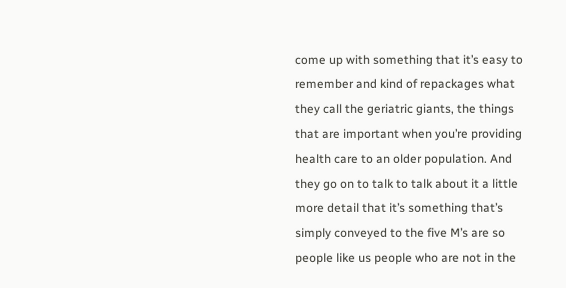come up with something that it’s easy to remember and kind of repackages what they call the geriatric giants, the things that are important when you’re providing health care to an older population. And they go on to talk to talk about it a little more detail that it’s something that’s simply conveyed to the five M’s are so people like us people who are not in the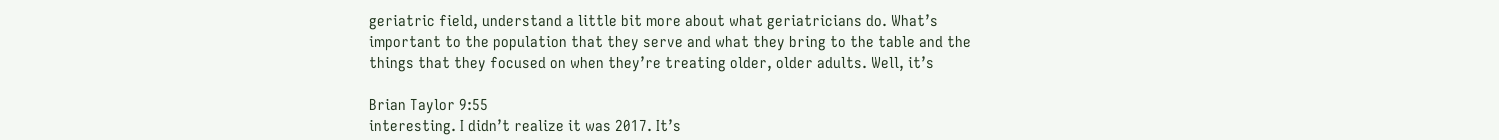geriatric field, understand a little bit more about what geriatricians do. What’s important to the population that they serve and what they bring to the table and the things that they focused on when they’re treating older, older adults. Well, it’s

Brian Taylor 9:55
interesting. I didn’t realize it was 2017. It’s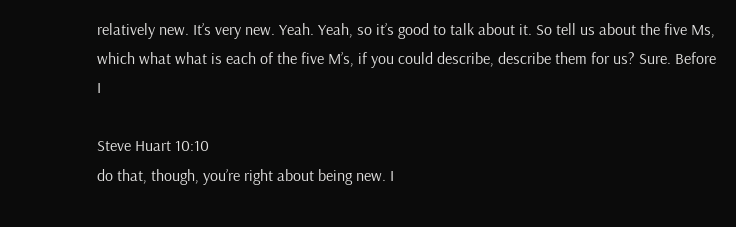relatively new. It’s very new. Yeah. Yeah, so it’s good to talk about it. So tell us about the five Ms, which what what is each of the five M’s, if you could describe, describe them for us? Sure. Before I

Steve Huart 10:10
do that, though, you’re right about being new. I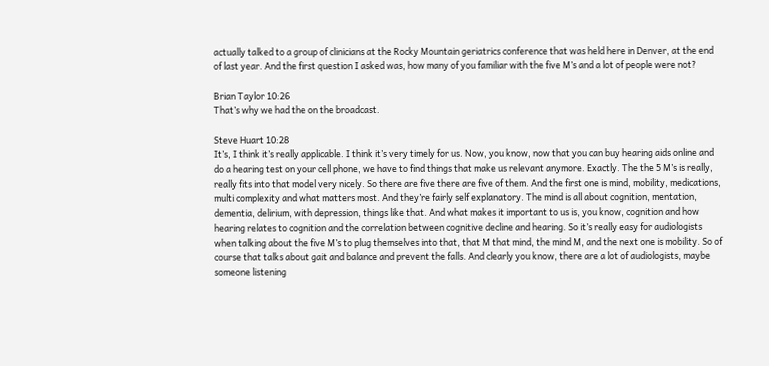actually talked to a group of clinicians at the Rocky Mountain geriatrics conference that was held here in Denver, at the end of last year. And the first question I asked was, how many of you familiar with the five M’s and a lot of people were not?

Brian Taylor 10:26
That’s why we had the on the broadcast.

Steve Huart 10:28
It’s, I think it’s really applicable. I think it’s very timely for us. Now, you know, now that you can buy hearing aids online and do a hearing test on your cell phone, we have to find things that make us relevant anymore. Exactly. The the 5 M’s is really, really fits into that model very nicely. So there are five there are five of them. And the first one is mind, mobility, medications, multi complexity and what matters most. And they’re fairly self explanatory. The mind is all about cognition, mentation, dementia, delirium, with depression, things like that. And what makes it important to us is, you know, cognition and how hearing relates to cognition and the correlation between cognitive decline and hearing. So it’s really easy for audiologists when talking about the five M’s to plug themselves into that, that M that mind, the mind M, and the next one is mobility. So of course that talks about gait and balance and prevent the falls. And clearly you know, there are a lot of audiologists, maybe someone listening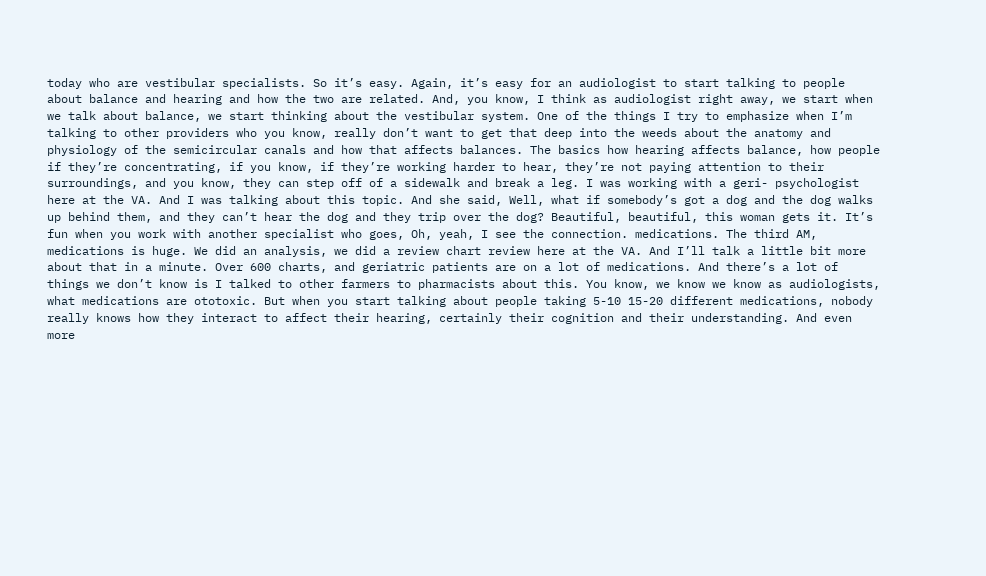today who are vestibular specialists. So it’s easy. Again, it’s easy for an audiologist to start talking to people about balance and hearing and how the two are related. And, you know, I think as audiologist right away, we start when we talk about balance, we start thinking about the vestibular system. One of the things I try to emphasize when I’m talking to other providers who you know, really don’t want to get that deep into the weeds about the anatomy and physiology of the semicircular canals and how that affects balances. The basics how hearing affects balance, how people if they’re concentrating, if you know, if they’re working harder to hear, they’re not paying attention to their surroundings, and you know, they can step off of a sidewalk and break a leg. I was working with a geri- psychologist here at the VA. And I was talking about this topic. And she said, Well, what if somebody’s got a dog and the dog walks up behind them, and they can’t hear the dog and they trip over the dog? Beautiful, beautiful, this woman gets it. It’s fun when you work with another specialist who goes, Oh, yeah, I see the connection. medications. The third AM, medications is huge. We did an analysis, we did a review chart review here at the VA. And I’ll talk a little bit more about that in a minute. Over 600 charts, and geriatric patients are on a lot of medications. And there’s a lot of things we don’t know is I talked to other farmers to pharmacists about this. You know, we know we know as audiologists, what medications are ototoxic. But when you start talking about people taking 5-10 15-20 different medications, nobody really knows how they interact to affect their hearing, certainly their cognition and their understanding. And even more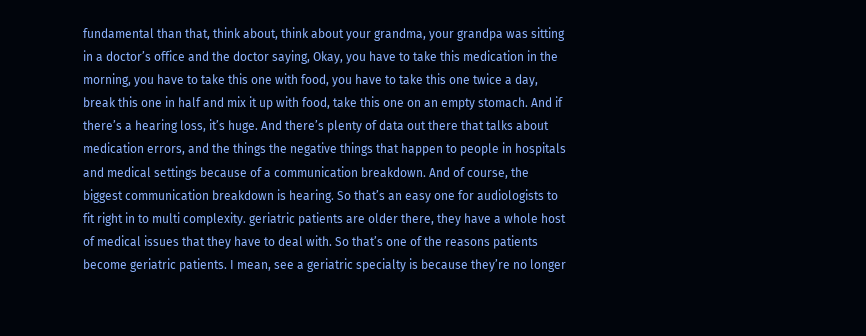fundamental than that, think about, think about your grandma, your grandpa was sitting in a doctor’s office and the doctor saying, Okay, you have to take this medication in the morning, you have to take this one with food, you have to take this one twice a day, break this one in half and mix it up with food, take this one on an empty stomach. And if there’s a hearing loss, it’s huge. And there’s plenty of data out there that talks about medication errors, and the things the negative things that happen to people in hospitals and medical settings because of a communication breakdown. And of course, the biggest communication breakdown is hearing. So that’s an easy one for audiologists to fit right in to multi complexity. geriatric patients are older there, they have a whole host of medical issues that they have to deal with. So that’s one of the reasons patients become geriatric patients. I mean, see a geriatric specialty is because they’re no longer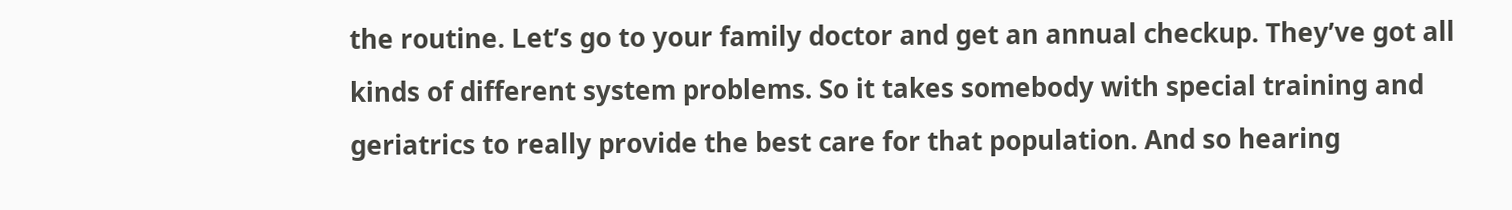the routine. Let’s go to your family doctor and get an annual checkup. They’ve got all kinds of different system problems. So it takes somebody with special training and geriatrics to really provide the best care for that population. And so hearing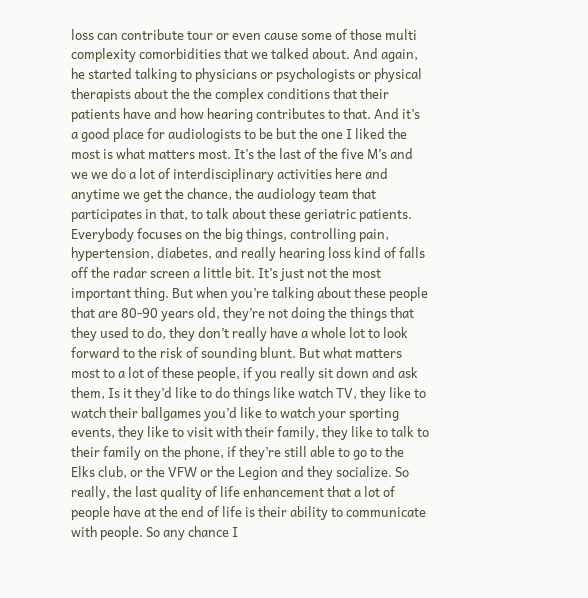loss can contribute tour or even cause some of those multi complexity comorbidities that we talked about. And again, he started talking to physicians or psychologists or physical therapists about the the complex conditions that their patients have and how hearing contributes to that. And it’s a good place for audiologists to be but the one I liked the most is what matters most. It’s the last of the five M’s and we we do a lot of interdisciplinary activities here and anytime we get the chance, the audiology team that participates in that, to talk about these geriatric patients. Everybody focuses on the big things, controlling pain, hypertension, diabetes, and really hearing loss kind of falls off the radar screen a little bit. It’s just not the most important thing. But when you’re talking about these people that are 80-90 years old, they’re not doing the things that they used to do, they don’t really have a whole lot to look forward to the risk of sounding blunt. But what matters most to a lot of these people, if you really sit down and ask them, Is it they’d like to do things like watch TV, they like to watch their ballgames you’d like to watch your sporting events, they like to visit with their family, they like to talk to their family on the phone, if they’re still able to go to the Elks club, or the VFW or the Legion and they socialize. So really, the last quality of life enhancement that a lot of people have at the end of life is their ability to communicate with people. So any chance I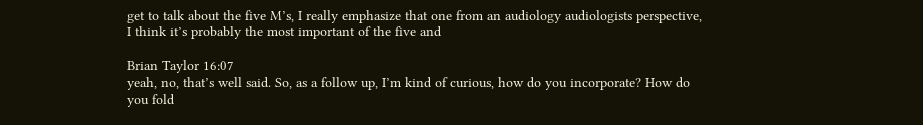get to talk about the five M’s, I really emphasize that one from an audiology audiologists perspective, I think it’s probably the most important of the five and

Brian Taylor 16:07
yeah, no, that’s well said. So, as a follow up, I’m kind of curious, how do you incorporate? How do you fold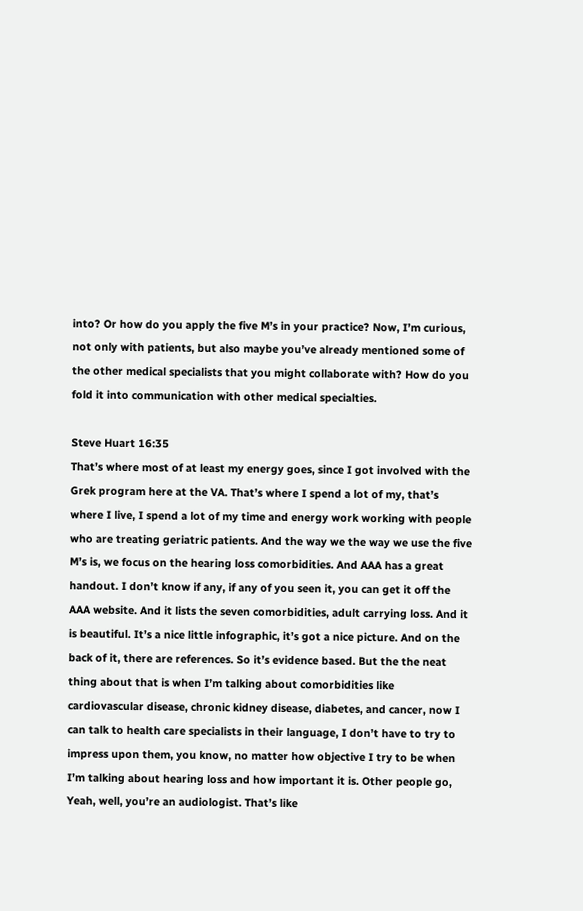into? Or how do you apply the five M’s in your practice? Now, I’m curious, not only with patients, but also maybe you’ve already mentioned some of the other medical specialists that you might collaborate with? How do you fold it into communication with other medical specialties.

Steve Huart 16:35
That’s where most of at least my energy goes, since I got involved with the Grek program here at the VA. That’s where I spend a lot of my, that’s where I live, I spend a lot of my time and energy work working with people who are treating geriatric patients. And the way we the way we use the five M’s is, we focus on the hearing loss comorbidities. And AAA has a great handout. I don’t know if any, if any of you seen it, you can get it off the AAA website. And it lists the seven comorbidities, adult carrying loss. And it is beautiful. It’s a nice little infographic, it’s got a nice picture. And on the back of it, there are references. So it’s evidence based. But the the neat thing about that is when I’m talking about comorbidities like cardiovascular disease, chronic kidney disease, diabetes, and cancer, now I can talk to health care specialists in their language, I don’t have to try to impress upon them, you know, no matter how objective I try to be when I’m talking about hearing loss and how important it is. Other people go, Yeah, well, you’re an audiologist. That’s like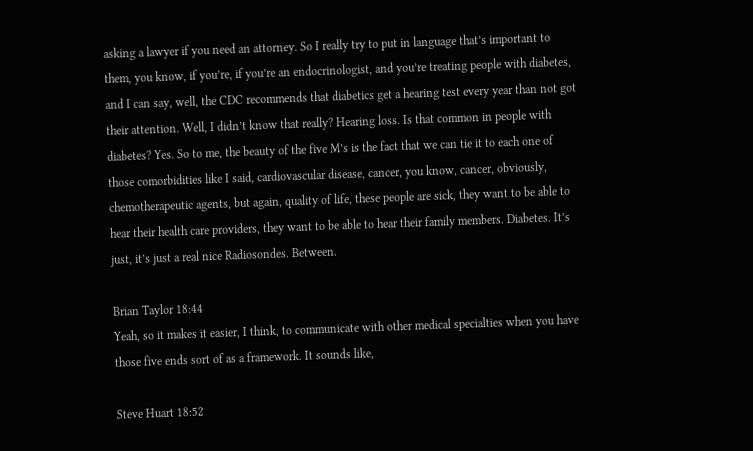asking a lawyer if you need an attorney. So I really try to put in language that’s important to them, you know, if you’re, if you’re an endocrinologist, and you’re treating people with diabetes, and I can say, well, the CDC recommends that diabetics get a hearing test every year than not got their attention. Well, I didn’t know that really? Hearing loss. Is that common in people with diabetes? Yes. So to me, the beauty of the five M’s is the fact that we can tie it to each one of those comorbidities like I said, cardiovascular disease, cancer, you know, cancer, obviously, chemotherapeutic agents, but again, quality of life, these people are sick, they want to be able to hear their health care providers, they want to be able to hear their family members. Diabetes. It’s just, it’s just a real nice Radiosondes. Between.

Brian Taylor 18:44
Yeah, so it makes it easier, I think, to communicate with other medical specialties when you have those five ends sort of as a framework. It sounds like,

Steve Huart 18:52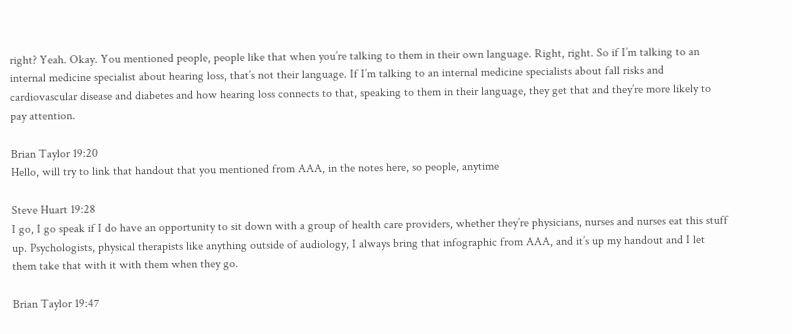right? Yeah. Okay. You mentioned people, people like that when you’re talking to them in their own language. Right, right. So if I’m talking to an internal medicine specialist about hearing loss, that’s not their language. If I’m talking to an internal medicine specialists about fall risks and cardiovascular disease and diabetes and how hearing loss connects to that, speaking to them in their language, they get that and they’re more likely to pay attention.

Brian Taylor 19:20
Hello, will try to link that handout that you mentioned from AAA, in the notes here, so people, anytime

Steve Huart 19:28
I go, I go speak if I do have an opportunity to sit down with a group of health care providers, whether they’re physicians, nurses and nurses eat this stuff up. Psychologists, physical therapists like anything outside of audiology, I always bring that infographic from AAA, and it’s up my handout and I let them take that with it with them when they go.

Brian Taylor 19:47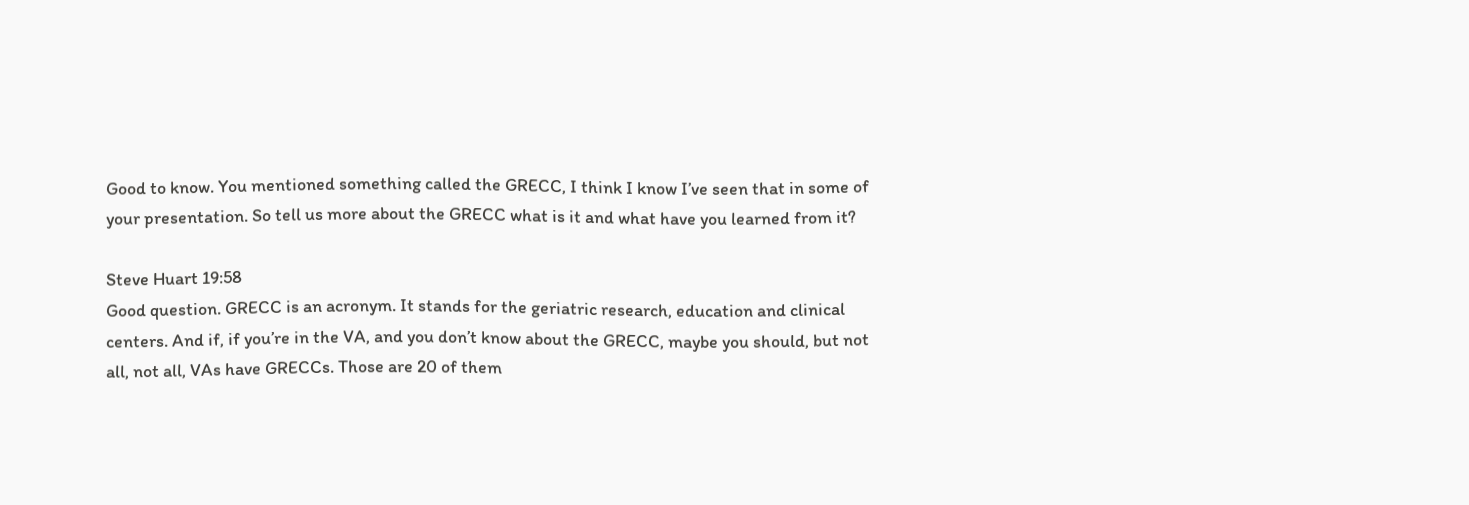Good to know. You mentioned something called the GRECC, I think I know I’ve seen that in some of your presentation. So tell us more about the GRECC what is it and what have you learned from it?

Steve Huart 19:58
Good question. GRECC is an acronym. It stands for the geriatric research, education and clinical centers. And if, if you’re in the VA, and you don’t know about the GRECC, maybe you should, but not all, not all, VAs have GRECCs. Those are 20 of them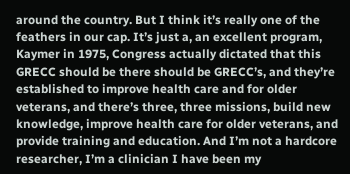around the country. But I think it’s really one of the feathers in our cap. It’s just a, an excellent program, Kaymer in 1975, Congress actually dictated that this GRECC should be there should be GRECC’s, and they’re established to improve health care and for older veterans, and there’s three, three missions, build new knowledge, improve health care for older veterans, and provide training and education. And I’m not a hardcore researcher, I’m a clinician I have been my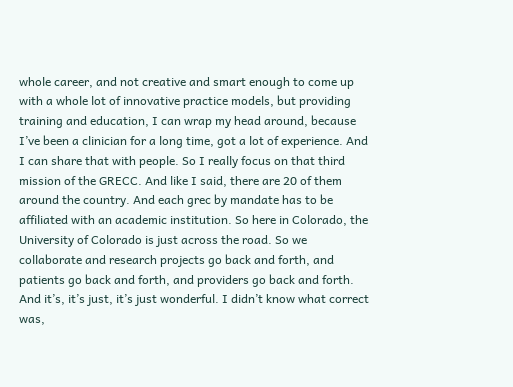whole career, and not creative and smart enough to come up with a whole lot of innovative practice models, but providing training and education, I can wrap my head around, because I’ve been a clinician for a long time, got a lot of experience. And I can share that with people. So I really focus on that third mission of the GRECC. And like I said, there are 20 of them around the country. And each grec by mandate has to be affiliated with an academic institution. So here in Colorado, the University of Colorado is just across the road. So we collaborate and research projects go back and forth, and patients go back and forth, and providers go back and forth. And it’s, it’s just, it’s just wonderful. I didn’t know what correct was,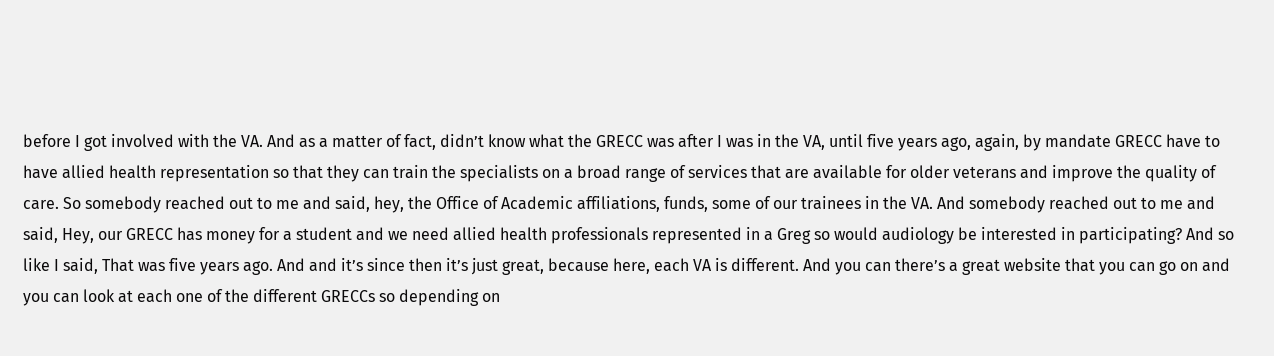before I got involved with the VA. And as a matter of fact, didn’t know what the GRECC was after I was in the VA, until five years ago, again, by mandate GRECC have to have allied health representation so that they can train the specialists on a broad range of services that are available for older veterans and improve the quality of care. So somebody reached out to me and said, hey, the Office of Academic affiliations, funds, some of our trainees in the VA. And somebody reached out to me and said, Hey, our GRECC has money for a student and we need allied health professionals represented in a Greg so would audiology be interested in participating? And so like I said, That was five years ago. And and it’s since then it’s just great, because here, each VA is different. And you can there’s a great website that you can go on and you can look at each one of the different GRECCs so depending on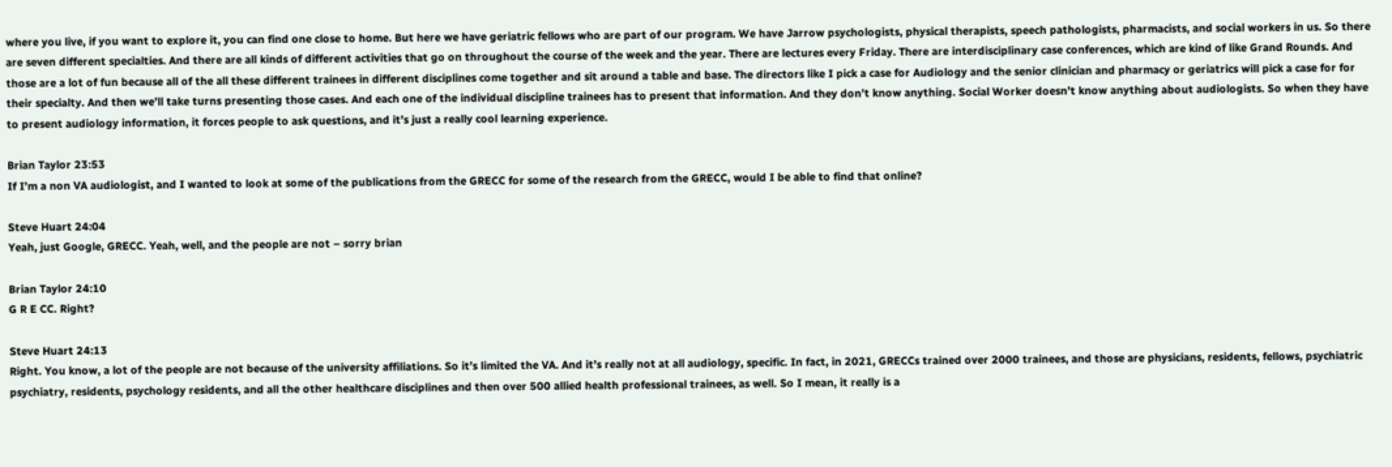where you live, if you want to explore it, you can find one close to home. But here we have geriatric fellows who are part of our program. We have Jarrow psychologists, physical therapists, speech pathologists, pharmacists, and social workers in us. So there are seven different specialties. And there are all kinds of different activities that go on throughout the course of the week and the year. There are lectures every Friday. There are interdisciplinary case conferences, which are kind of like Grand Rounds. And those are a lot of fun because all of the all these different trainees in different disciplines come together and sit around a table and base. The directors like I pick a case for Audiology and the senior clinician and pharmacy or geriatrics will pick a case for for their specialty. And then we’ll take turns presenting those cases. And each one of the individual discipline trainees has to present that information. And they don’t know anything. Social Worker doesn’t know anything about audiologists. So when they have to present audiology information, it forces people to ask questions, and it’s just a really cool learning experience.

Brian Taylor 23:53
If I’m a non VA audiologist, and I wanted to look at some of the publications from the GRECC for some of the research from the GRECC, would I be able to find that online?

Steve Huart 24:04
Yeah, just Google, GRECC. Yeah, well, and the people are not – sorry brian

Brian Taylor 24:10
G R E CC. Right?

Steve Huart 24:13
Right. You know, a lot of the people are not because of the university affiliations. So it’s limited the VA. And it’s really not at all audiology, specific. In fact, in 2021, GRECCs trained over 2000 trainees, and those are physicians, residents, fellows, psychiatric psychiatry, residents, psychology residents, and all the other healthcare disciplines and then over 500 allied health professional trainees, as well. So I mean, it really is a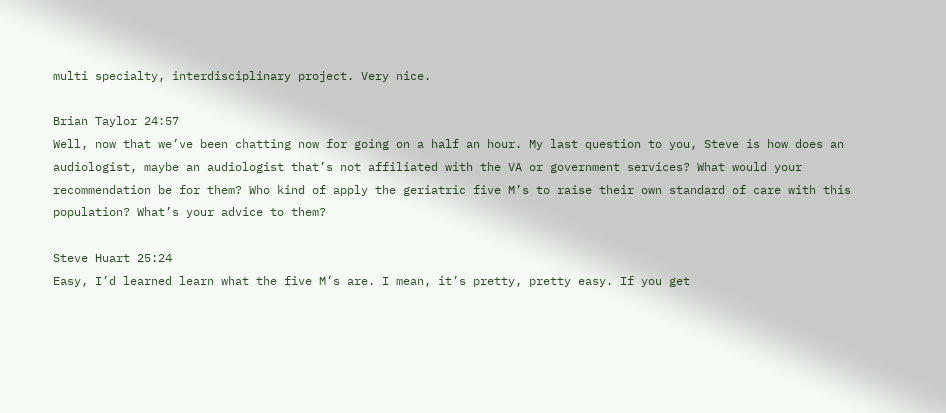multi specialty, interdisciplinary project. Very nice.

Brian Taylor 24:57
Well, now that we’ve been chatting now for going on a half an hour. My last question to you, Steve is how does an audiologist, maybe an audiologist that’s not affiliated with the VA or government services? What would your recommendation be for them? Who kind of apply the geriatric five M’s to raise their own standard of care with this population? What’s your advice to them?

Steve Huart 25:24
Easy, I’d learned learn what the five M’s are. I mean, it’s pretty, pretty easy. If you get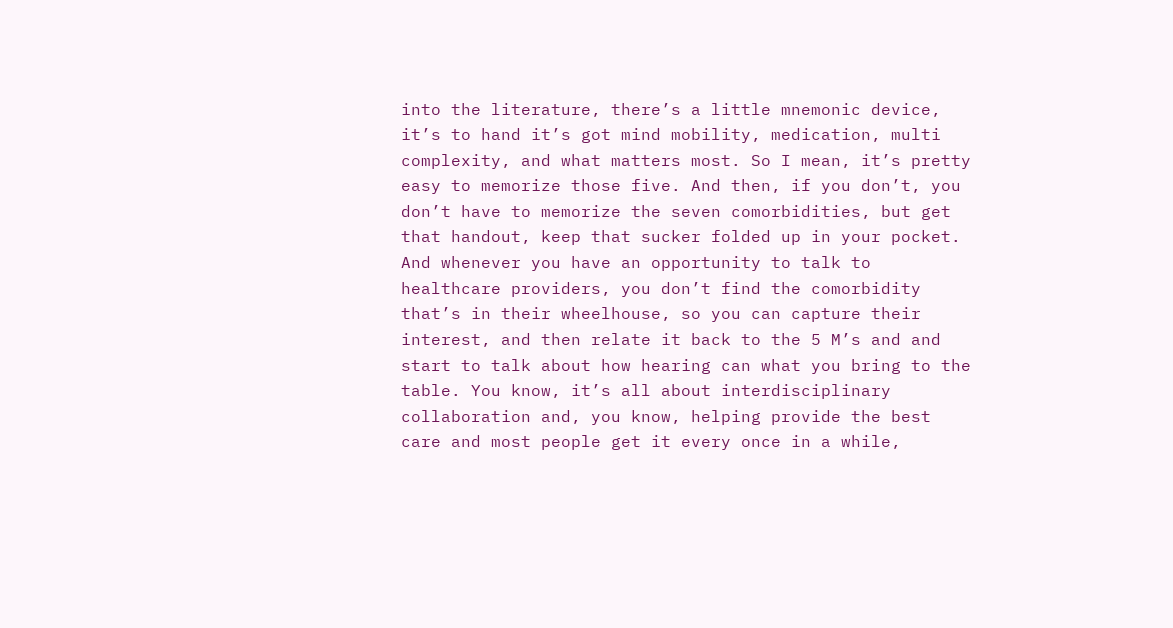into the literature, there’s a little mnemonic device, it’s to hand it’s got mind mobility, medication, multi complexity, and what matters most. So I mean, it’s pretty easy to memorize those five. And then, if you don’t, you don’t have to memorize the seven comorbidities, but get that handout, keep that sucker folded up in your pocket. And whenever you have an opportunity to talk to healthcare providers, you don’t find the comorbidity that’s in their wheelhouse, so you can capture their interest, and then relate it back to the 5 M’s and and start to talk about how hearing can what you bring to the table. You know, it’s all about interdisciplinary collaboration and, you know, helping provide the best care and most people get it every once in a while,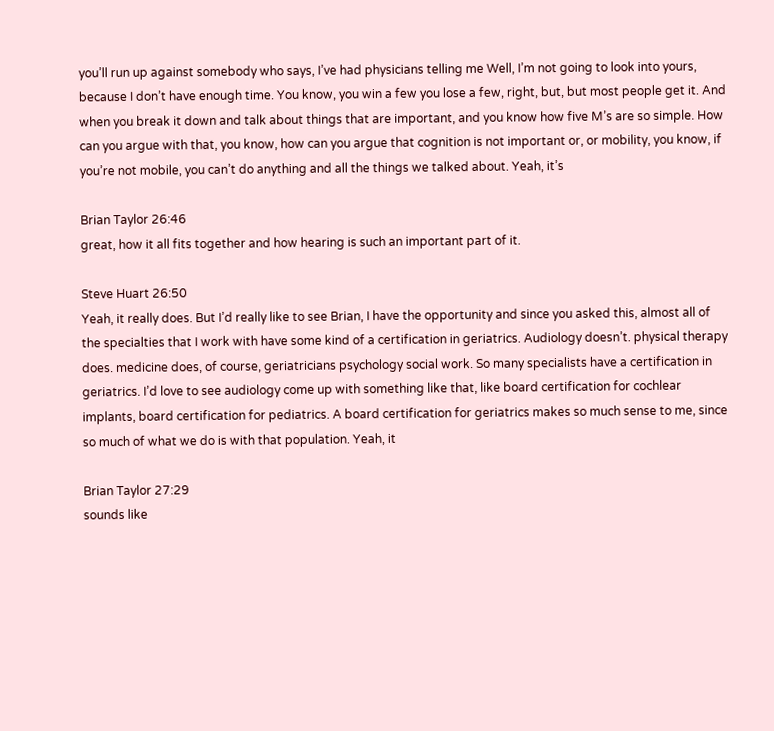you’ll run up against somebody who says, I’ve had physicians telling me Well, I’m not going to look into yours, because I don’t have enough time. You know, you win a few you lose a few, right, but, but most people get it. And when you break it down and talk about things that are important, and you know how five M’s are so simple. How can you argue with that, you know, how can you argue that cognition is not important or, or mobility, you know, if you’re not mobile, you can’t do anything and all the things we talked about. Yeah, it’s

Brian Taylor 26:46
great, how it all fits together and how hearing is such an important part of it.

Steve Huart 26:50
Yeah, it really does. But I’d really like to see Brian, I have the opportunity and since you asked this, almost all of the specialties that I work with have some kind of a certification in geriatrics. Audiology doesn’t. physical therapy does. medicine does, of course, geriatricians psychology social work. So many specialists have a certification in geriatrics. I’d love to see audiology come up with something like that, like board certification for cochlear implants, board certification for pediatrics. A board certification for geriatrics makes so much sense to me, since so much of what we do is with that population. Yeah, it

Brian Taylor 27:29
sounds like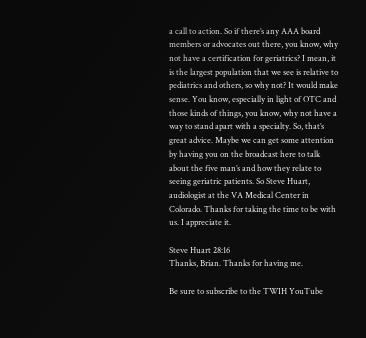a call to action. So if there’s any AAA board members or advocates out there, you know, why not have a certification for geriatrics? I mean, it is the largest population that we see is relative to pediatrics and others, so why not? It would make sense. You know, especially in light of OTC and those kinds of things, you know, why not have a way to stand apart with a specialty. So, that’s great advice. Maybe we can get some attention by having you on the broadcast here to talk about the five man’s and how they relate to seeing geriatric patients. So Steve Huart, audiologist at the VA Medical Center in Colorado. Thanks for taking the time to be with us. I appreciate it.

Steve Huart 28:16
Thanks, Brian. Thanks for having me.

Be sure to subscribe to the TWIH YouTube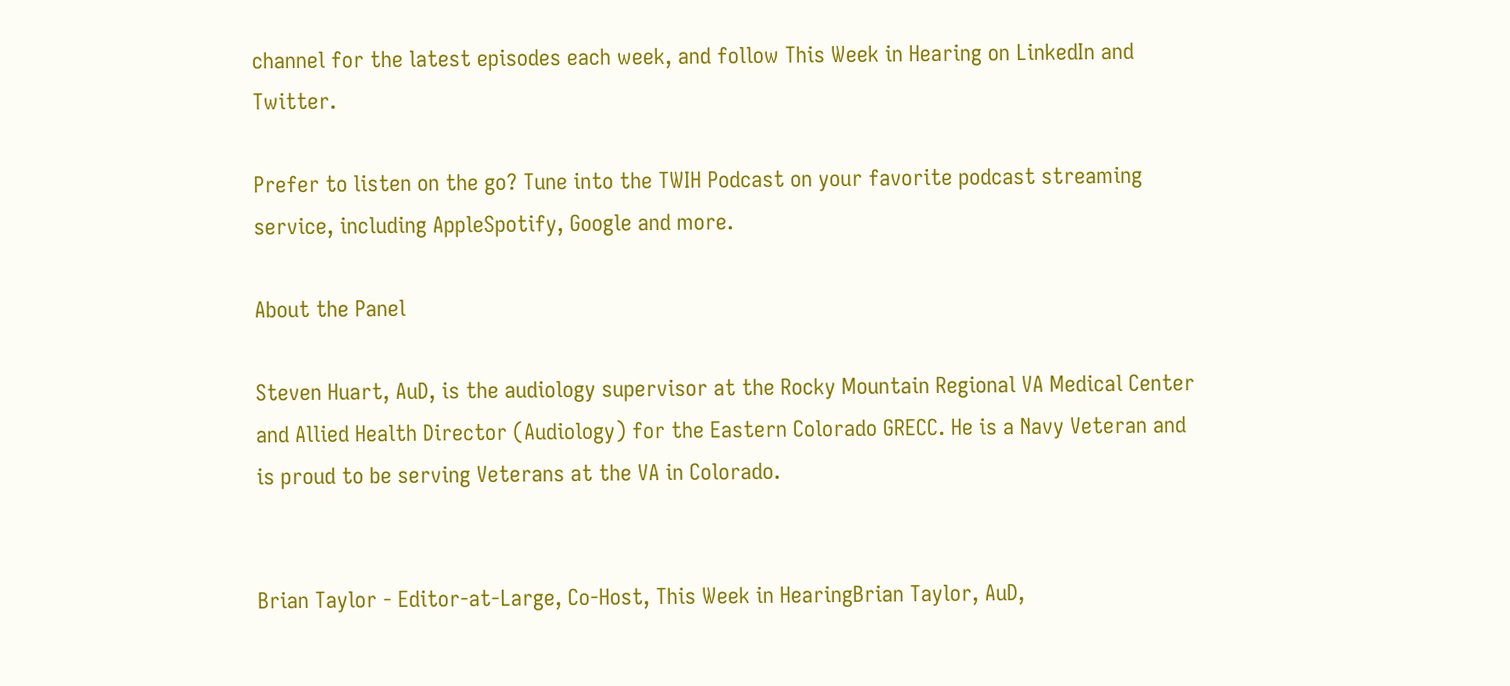channel for the latest episodes each week, and follow This Week in Hearing on LinkedIn and Twitter.

Prefer to listen on the go? Tune into the TWIH Podcast on your favorite podcast streaming service, including AppleSpotify, Google and more.

About the Panel

Steven Huart, AuD, is the audiology supervisor at the Rocky Mountain Regional VA Medical Center and Allied Health Director (Audiology) for the Eastern Colorado GRECC. He is a Navy Veteran and is proud to be serving Veterans at the VA in Colorado.


Brian Taylor - Editor-at-Large, Co-Host, This Week in HearingBrian Taylor, AuD,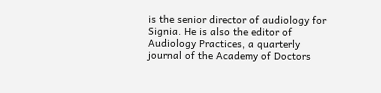is the senior director of audiology for Signia. He is also the editor of Audiology Practices, a quarterly journal of the Academy of Doctors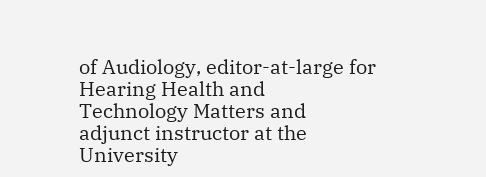of Audiology, editor-at-large for Hearing Health and Technology Matters and adjunct instructor at the University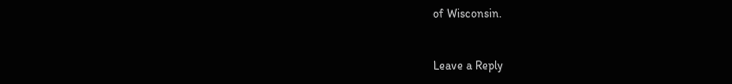of Wisconsin.


Leave a Reply